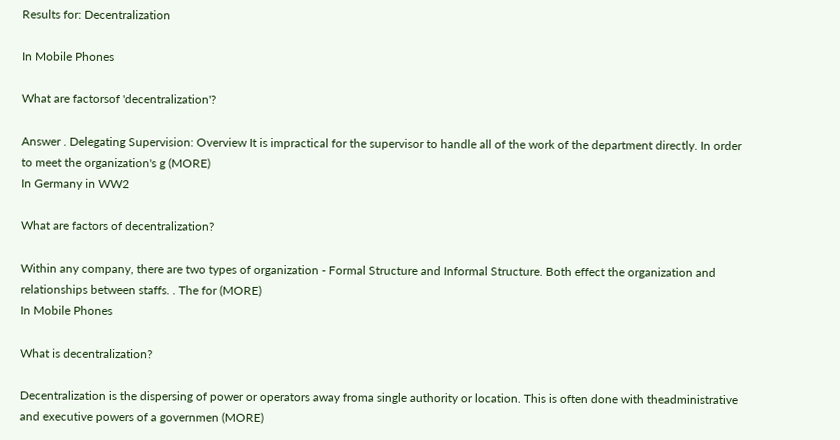Results for: Decentralization

In Mobile Phones

What are factorsof 'decentralization'?

Answer . Delegating Supervision: Overview It is impractical for the supervisor to handle all of the work of the department directly. In order to meet the organization's g (MORE)
In Germany in WW2

What are factors of decentralization?

Within any company, there are two types of organization - Formal Structure and Informal Structure. Both effect the organization and relationships between staffs. . The for (MORE)
In Mobile Phones

What is decentralization?

Decentralization is the dispersing of power or operators away froma single authority or location. This is often done with theadministrative and executive powers of a governmen (MORE)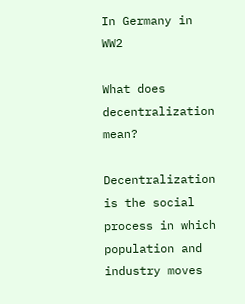In Germany in WW2

What does decentralization mean?

Decentralization is the social process in which population and industry moves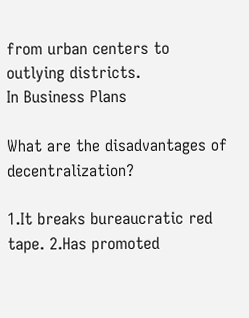from urban centers to outlying districts.
In Business Plans

What are the disadvantages of decentralization?

1.It breaks bureaucratic red tape. 2.Has promoted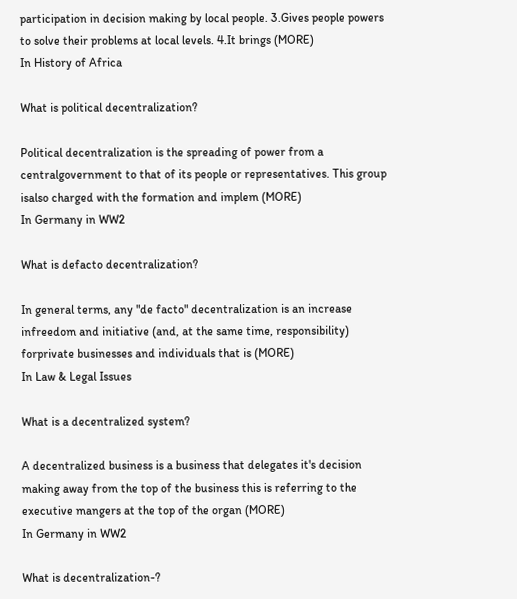participation in decision making by local people. 3.Gives people powers to solve their problems at local levels. 4.It brings (MORE)
In History of Africa

What is political decentralization?

Political decentralization is the spreading of power from a centralgovernment to that of its people or representatives. This group isalso charged with the formation and implem (MORE)
In Germany in WW2

What is defacto decentralization?

In general terms, any "de facto" decentralization is an increase infreedom and initiative (and, at the same time, responsibility) forprivate businesses and individuals that is (MORE)
In Law & Legal Issues

What is a decentralized system?

A decentralized business is a business that delegates it's decision making away from the top of the business this is referring to the executive mangers at the top of the organ (MORE)
In Germany in WW2

What is decentralization-?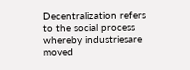Decentralization refers to the social process whereby industriesare moved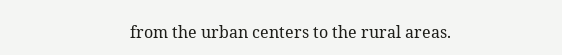from the urban centers to the rural areas.